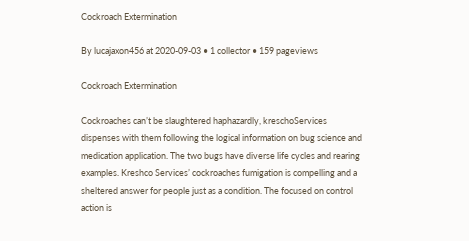Cockroach Extermination

By lucajaxon456 at 2020-09-03 • 1 collector • 159 pageviews

Cockroach Extermination

Cockroaches can’t be slaughtered haphazardly, kreschoServices dispenses with them following the logical information on bug science and medication application. The two bugs have diverse life cycles and rearing examples. Kreshco Services’ cockroaches fumigation is compelling and a sheltered answer for people just as a condition. The focused on control action is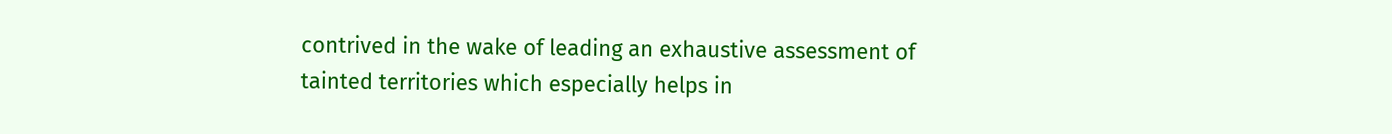contrived in the wake of leading an exhaustive assessment of tainted territories which especially helps in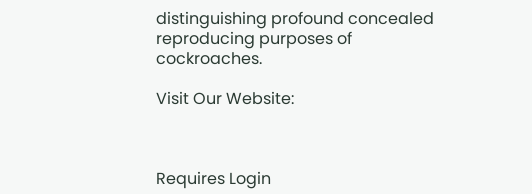distinguishing profound concealed reproducing purposes of cockroaches.

Visit Our Website:



Requires Login